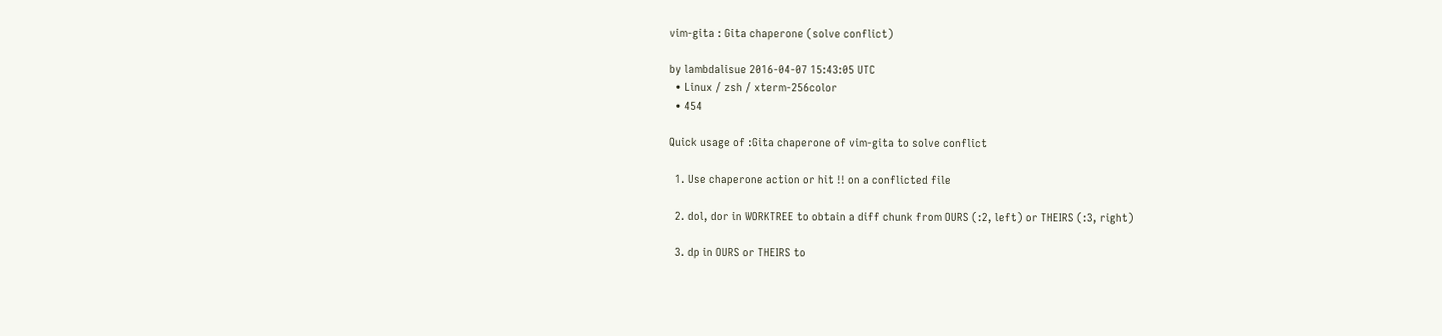vim-gita : Gita chaperone (solve conflict)

by lambdalisue 2016-04-07 15:43:05 UTC
  • Linux / zsh / xterm-256color
  • 454

Quick usage of :Gita chaperone of vim-gita to solve conflict

  1. Use chaperone action or hit !! on a conflicted file

  2. dol, dor in WORKTREE to obtain a diff chunk from OURS (:2, left) or THEIRS (:3, right)

  3. dp in OURS or THEIRS to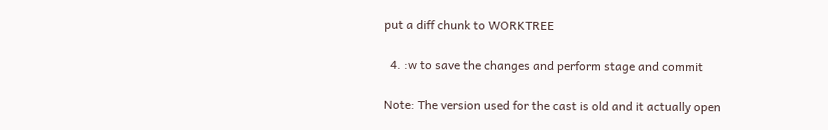put a diff chunk to WORKTREE

  4. :w to save the changes and perform stage and commit

Note: The version used for the cast is old and it actually open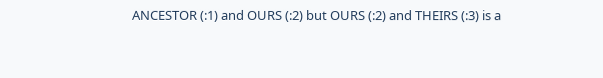ANCESTOR (:1) and OURS (:2) but OURS (:2) and THEIRS (:3) is a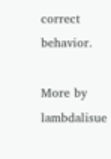correct behavior.

More by lambdalisue